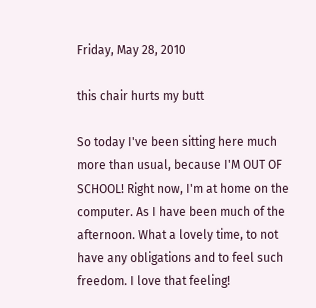Friday, May 28, 2010

this chair hurts my butt

So today I've been sitting here much more than usual, because I'M OUT OF SCHOOL! Right now, I'm at home on the computer. As I have been much of the afternoon. What a lovely time, to not have any obligations and to feel such freedom. I love that feeling!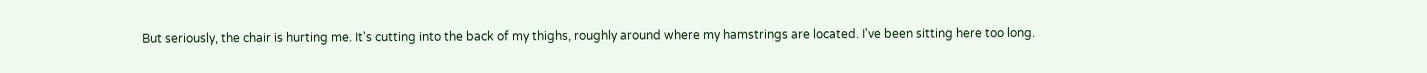But seriously, the chair is hurting me. It's cutting into the back of my thighs, roughly around where my hamstrings are located. I've been sitting here too long.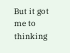But it got me to thinking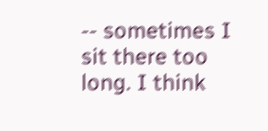-- sometimes I sit there too long. I think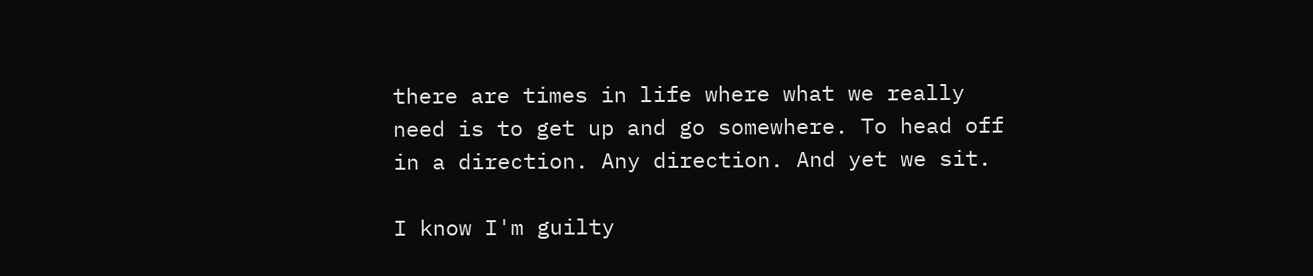there are times in life where what we really need is to get up and go somewhere. To head off in a direction. Any direction. And yet we sit.

I know I'm guilty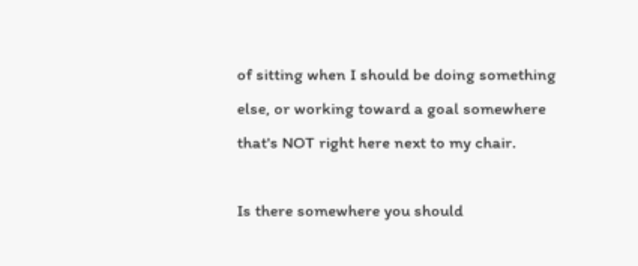of sitting when I should be doing something else, or working toward a goal somewhere that's NOT right here next to my chair.

Is there somewhere you should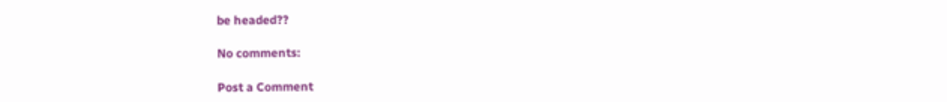be headed??

No comments:

Post a Comment